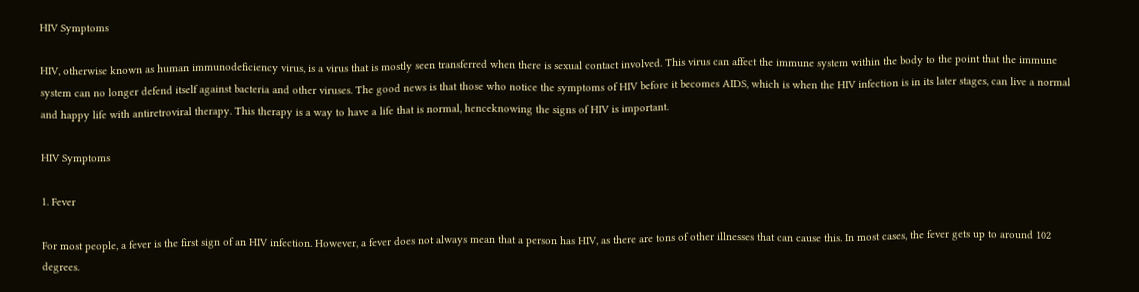HIV Symptoms

HIV, otherwise known as human immunodeficiency virus, is a virus that is mostly seen transferred when there is sexual contact involved. This virus can affect the immune system within the body to the point that the immune system can no longer defend itself against bacteria and other viruses. The good news is that those who notice the symptoms of HIV before it becomes AIDS, which is when the HIV infection is in its later stages, can live a normal and happy life with antiretroviral therapy. This therapy is a way to have a life that is normal, henceknowing the signs of HIV is important.

HIV Symptoms

1. Fever

For most people, a fever is the first sign of an HIV infection. However, a fever does not always mean that a person has HIV, as there are tons of other illnesses that can cause this. In most cases, the fever gets up to around 102 degrees.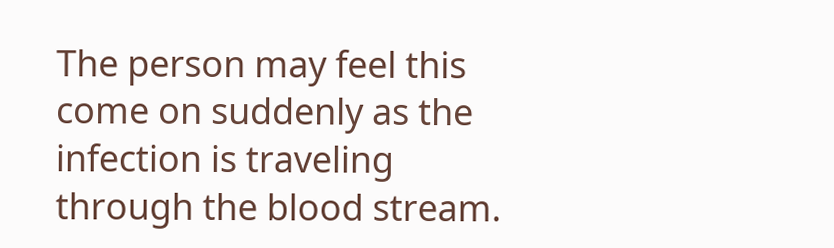The person may feel this come on suddenly as the infection is traveling through the blood stream.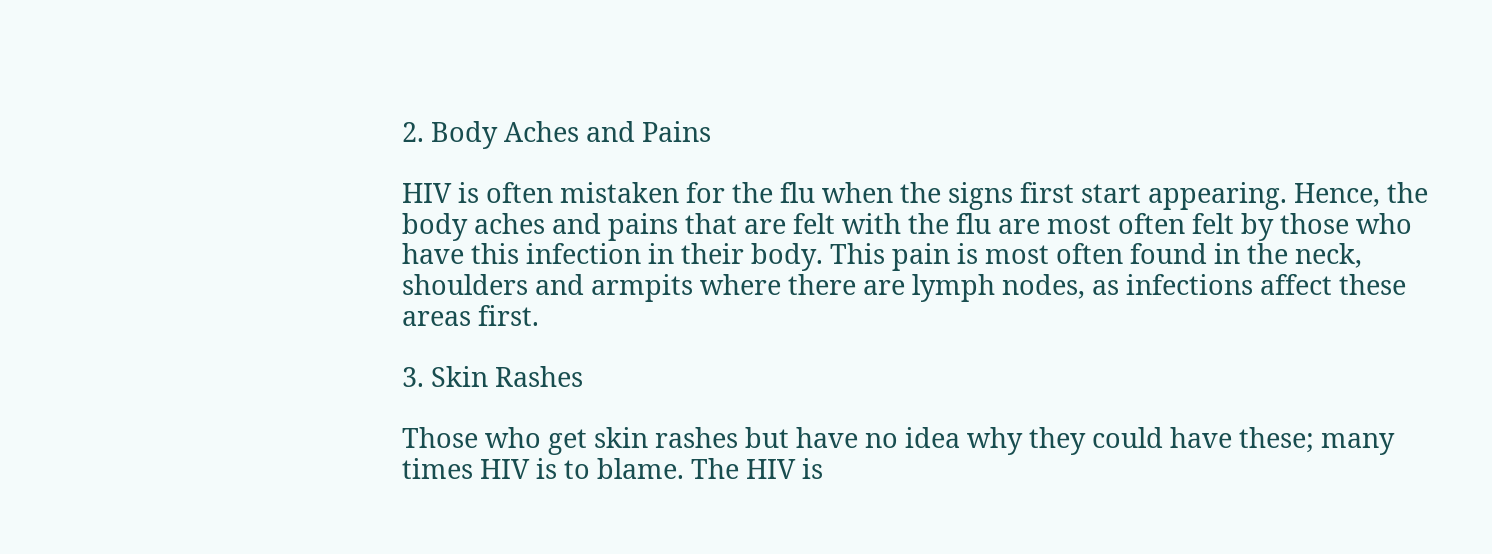2. Body Aches and Pains

HIV is often mistaken for the flu when the signs first start appearing. Hence, the body aches and pains that are felt with the flu are most often felt by those who have this infection in their body. This pain is most often found in the neck, shoulders and armpits where there are lymph nodes, as infections affect these areas first.

3. Skin Rashes

Those who get skin rashes but have no idea why they could have these; many times HIV is to blame. The HIV is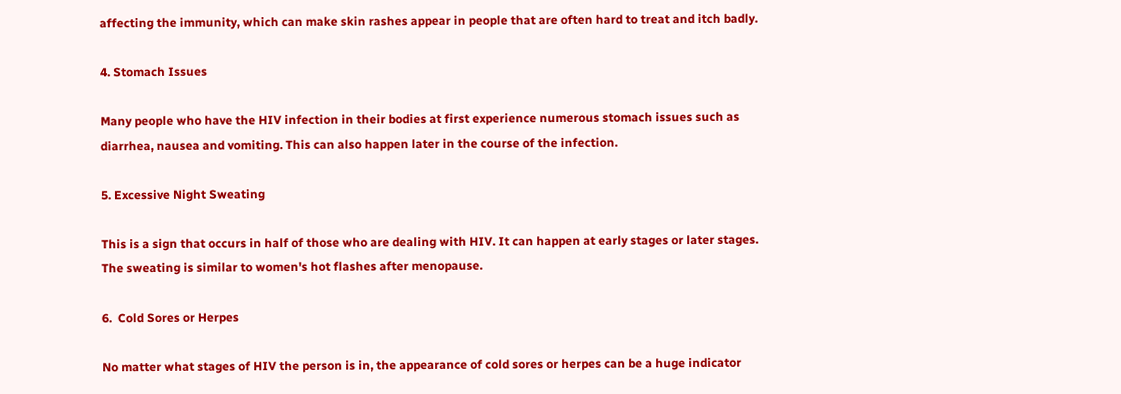affecting the immunity, which can make skin rashes appear in people that are often hard to treat and itch badly.

4. Stomach Issues

Many people who have the HIV infection in their bodies at first experience numerous stomach issues such as diarrhea, nausea and vomiting. This can also happen later in the course of the infection.

5. Excessive Night Sweating

This is a sign that occurs in half of those who are dealing with HIV. It can happen at early stages or later stages. The sweating is similar to women's hot flashes after menopause.

6.  Cold Sores or Herpes

No matter what stages of HIV the person is in, the appearance of cold sores or herpes can be a huge indicator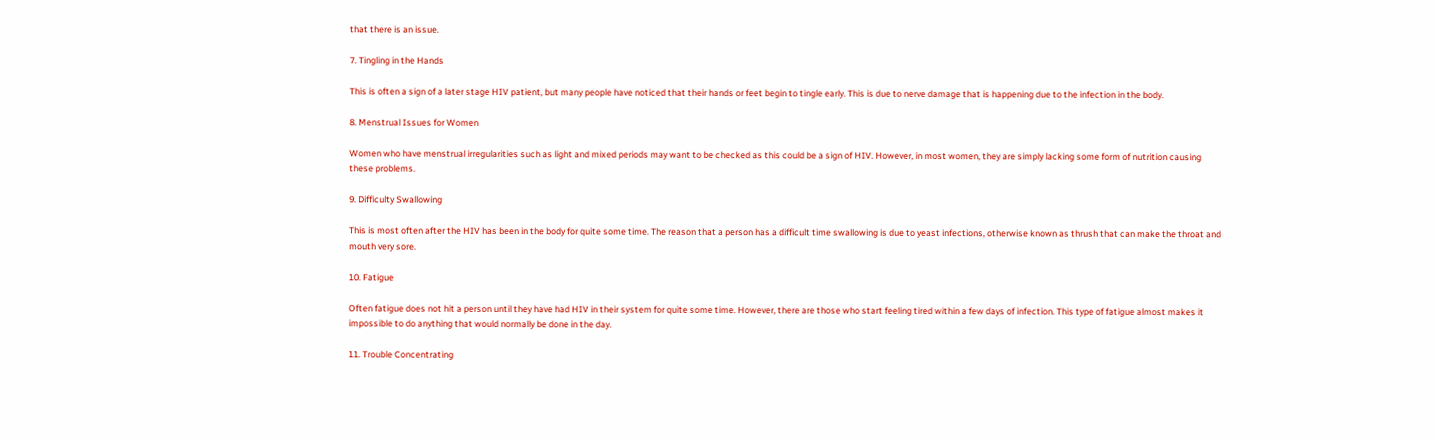that there is an issue.

7. Tingling in the Hands

This is often a sign of a later stage HIV patient, but many people have noticed that their hands or feet begin to tingle early. This is due to nerve damage that is happening due to the infection in the body.

8. Menstrual Issues for Women

Women who have menstrual irregularities such as light and mixed periods may want to be checked as this could be a sign of HIV. However, in most women, they are simply lacking some form of nutrition causing these problems.

9. Difficulty Swallowing

This is most often after the HIV has been in the body for quite some time. The reason that a person has a difficult time swallowing is due to yeast infections, otherwise known as thrush that can make the throat and mouth very sore.

10. Fatigue

Often fatigue does not hit a person until they have had HIV in their system for quite some time. However, there are those who start feeling tired within a few days of infection. This type of fatigue almost makes it impossible to do anything that would normally be done in the day.

11. Trouble Concentrating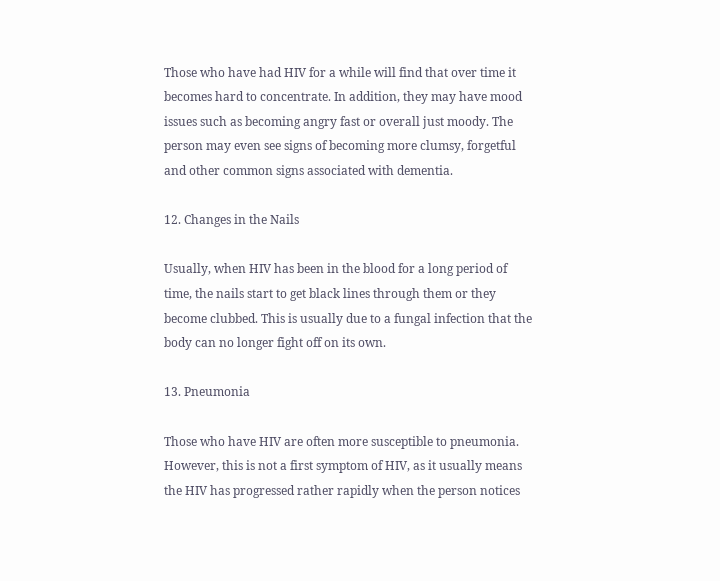Those who have had HIV for a while will find that over time it becomes hard to concentrate. In addition, they may have mood issues such as becoming angry fast or overall just moody. The person may even see signs of becoming more clumsy, forgetful and other common signs associated with dementia.

12. Changes in the Nails

Usually, when HIV has been in the blood for a long period of time, the nails start to get black lines through them or they become clubbed. This is usually due to a fungal infection that the body can no longer fight off on its own.

13. Pneumonia

Those who have HIV are often more susceptible to pneumonia. However, this is not a first symptom of HIV, as it usually means the HIV has progressed rather rapidly when the person notices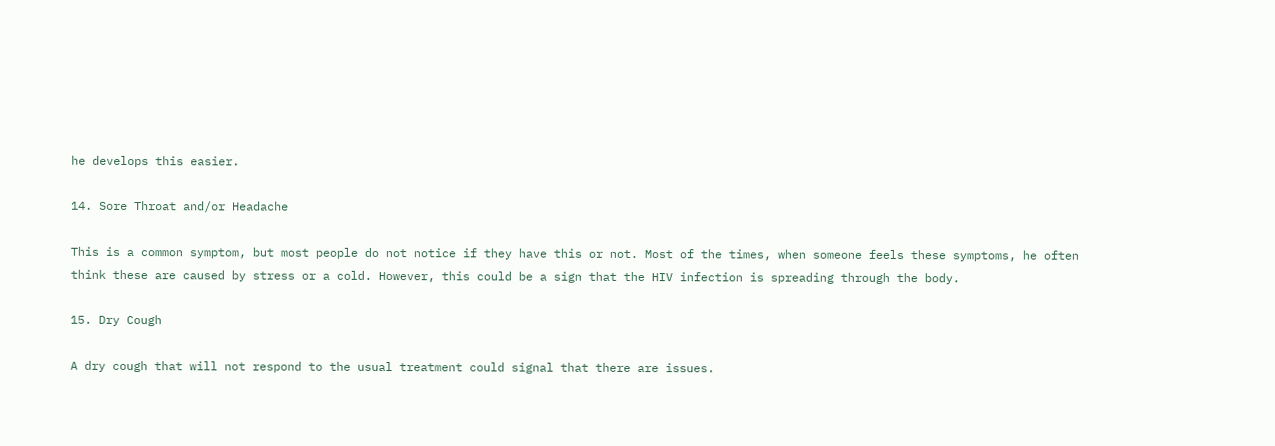he develops this easier.

14. Sore Throat and/or Headache

This is a common symptom, but most people do not notice if they have this or not. Most of the times, when someone feels these symptoms, he often think these are caused by stress or a cold. However, this could be a sign that the HIV infection is spreading through the body.

15. Dry Cough

A dry cough that will not respond to the usual treatment could signal that there are issues.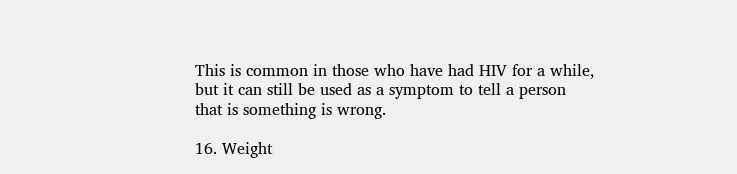This is common in those who have had HIV for a while, but it can still be used as a symptom to tell a person that is something is wrong.

16. Weight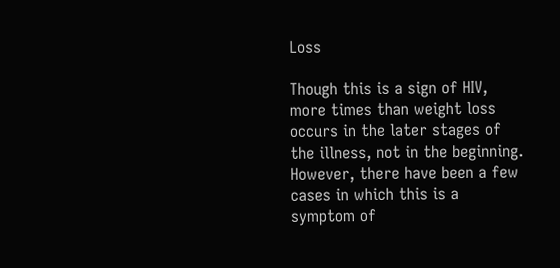Loss

Though this is a sign of HIV, more times than weight loss occurs in the later stages of the illness, not in the beginning. However, there have been a few cases in which this is a symptom of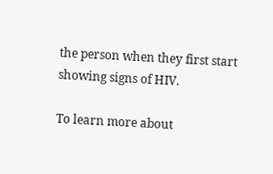the person when they first start showing signs of HIV.

To learn more about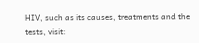HIV, such as its causes, treatments and the tests, visit: